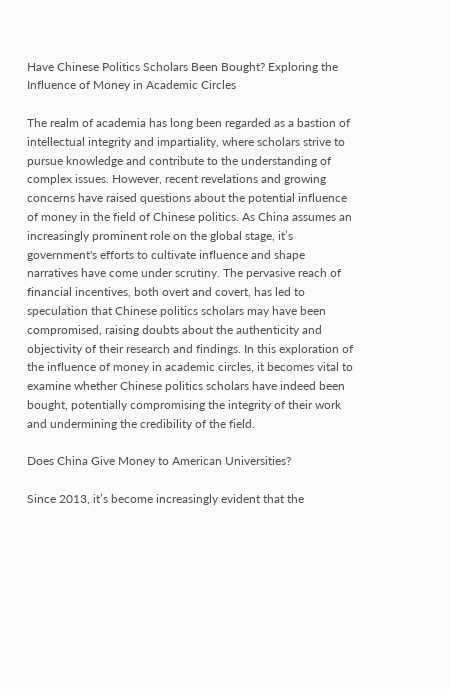Have Chinese Politics Scholars Been Bought? Exploring the Influence of Money in Academic Circles

The realm of academia has long been regarded as a bastion of intellectual integrity and impartiality, where scholars strive to pursue knowledge and contribute to the understanding of complex issues. However, recent revelations and growing concerns have raised questions about the potential influence of money in the field of Chinese politics. As China assumes an increasingly prominent role on the global stage, it’s government's efforts to cultivate influence and shape narratives have come under scrutiny. The pervasive reach of financial incentives, both overt and covert, has led to speculation that Chinese politics scholars may have been compromised, raising doubts about the authenticity and objectivity of their research and findings. In this exploration of the influence of money in academic circles, it becomes vital to examine whether Chinese politics scholars have indeed been bought, potentially compromising the integrity of their work and undermining the credibility of the field.

Does China Give Money to American Universities?

Since 2013, it’s become increasingly evident that the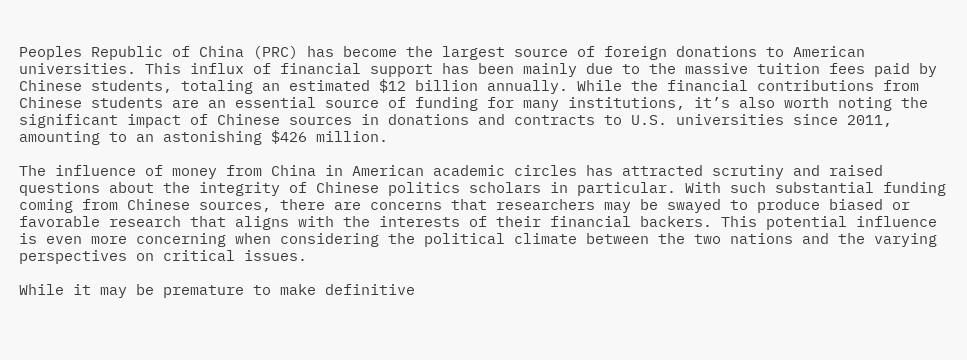Peoples Republic of China (PRC) has become the largest source of foreign donations to American universities. This influx of financial support has been mainly due to the massive tuition fees paid by Chinese students, totaling an estimated $12 billion annually. While the financial contributions from Chinese students are an essential source of funding for many institutions, it’s also worth noting the significant impact of Chinese sources in donations and contracts to U.S. universities since 2011, amounting to an astonishing $426 million.

The influence of money from China in American academic circles has attracted scrutiny and raised questions about the integrity of Chinese politics scholars in particular. With such substantial funding coming from Chinese sources, there are concerns that researchers may be swayed to produce biased or favorable research that aligns with the interests of their financial backers. This potential influence is even more concerning when considering the political climate between the two nations and the varying perspectives on critical issues.

While it may be premature to make definitive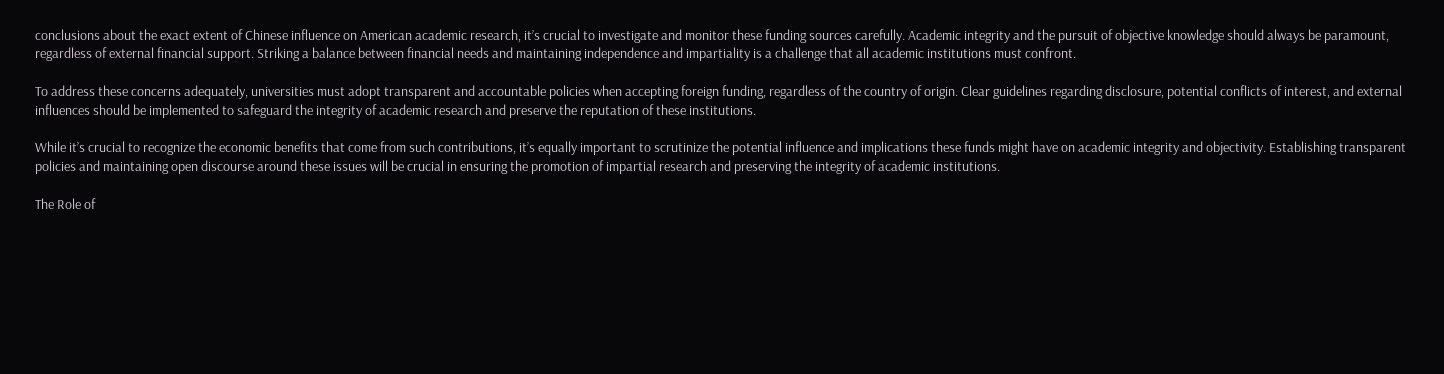conclusions about the exact extent of Chinese influence on American academic research, it’s crucial to investigate and monitor these funding sources carefully. Academic integrity and the pursuit of objective knowledge should always be paramount, regardless of external financial support. Striking a balance between financial needs and maintaining independence and impartiality is a challenge that all academic institutions must confront.

To address these concerns adequately, universities must adopt transparent and accountable policies when accepting foreign funding, regardless of the country of origin. Clear guidelines regarding disclosure, potential conflicts of interest, and external influences should be implemented to safeguard the integrity of academic research and preserve the reputation of these institutions.

While it’s crucial to recognize the economic benefits that come from such contributions, it’s equally important to scrutinize the potential influence and implications these funds might have on academic integrity and objectivity. Establishing transparent policies and maintaining open discourse around these issues will be crucial in ensuring the promotion of impartial research and preserving the integrity of academic institutions.

The Role of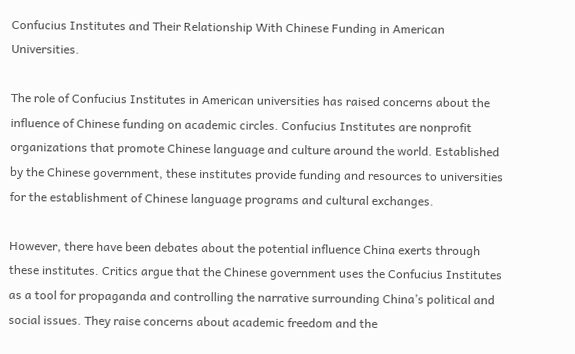Confucius Institutes and Their Relationship With Chinese Funding in American Universities.

The role of Confucius Institutes in American universities has raised concerns about the influence of Chinese funding on academic circles. Confucius Institutes are nonprofit organizations that promote Chinese language and culture around the world. Established by the Chinese government, these institutes provide funding and resources to universities for the establishment of Chinese language programs and cultural exchanges.

However, there have been debates about the potential influence China exerts through these institutes. Critics argue that the Chinese government uses the Confucius Institutes as a tool for propaganda and controlling the narrative surrounding China’s political and social issues. They raise concerns about academic freedom and the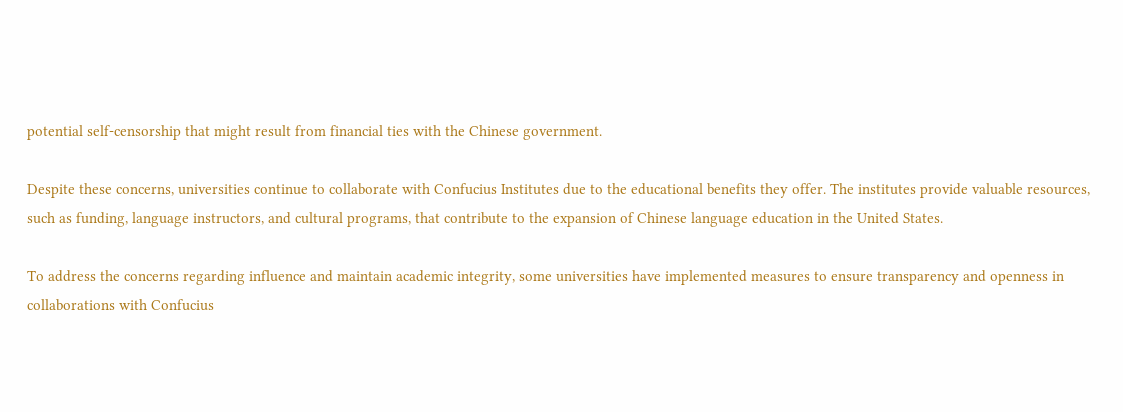potential self-censorship that might result from financial ties with the Chinese government.

Despite these concerns, universities continue to collaborate with Confucius Institutes due to the educational benefits they offer. The institutes provide valuable resources, such as funding, language instructors, and cultural programs, that contribute to the expansion of Chinese language education in the United States.

To address the concerns regarding influence and maintain academic integrity, some universities have implemented measures to ensure transparency and openness in collaborations with Confucius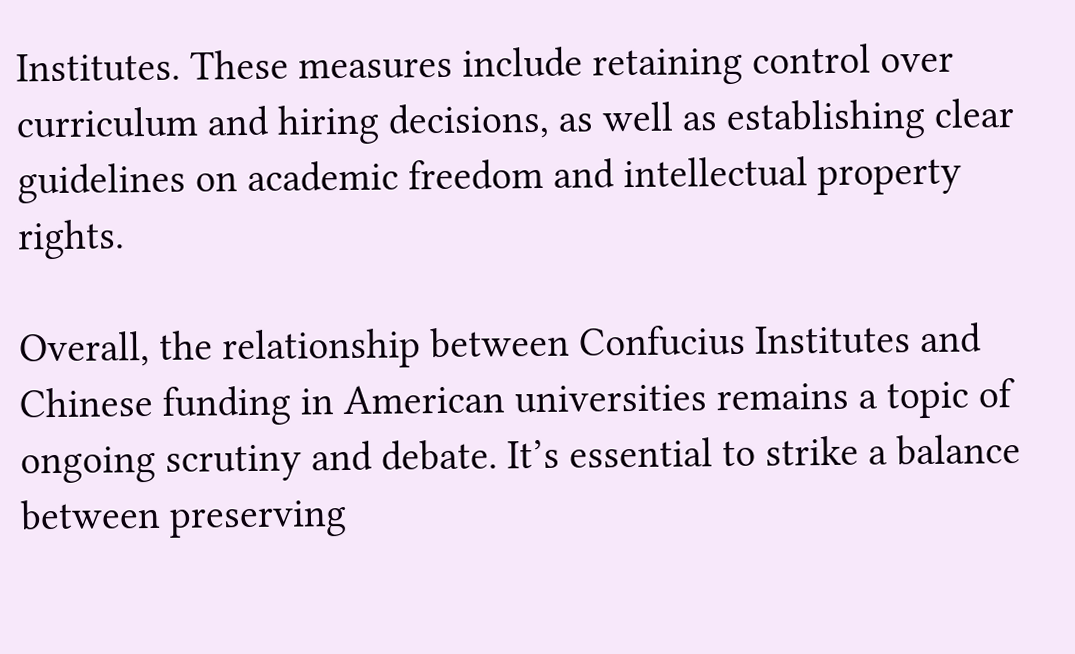Institutes. These measures include retaining control over curriculum and hiring decisions, as well as establishing clear guidelines on academic freedom and intellectual property rights.

Overall, the relationship between Confucius Institutes and Chinese funding in American universities remains a topic of ongoing scrutiny and debate. It’s essential to strike a balance between preserving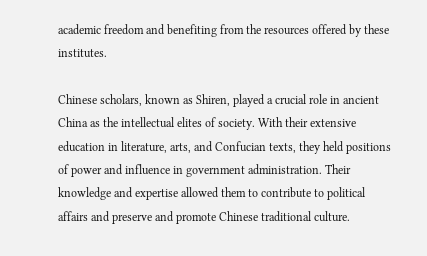academic freedom and benefiting from the resources offered by these institutes.

Chinese scholars, known as Shiren, played a crucial role in ancient China as the intellectual elites of society. With their extensive education in literature, arts, and Confucian texts, they held positions of power and influence in government administration. Their knowledge and expertise allowed them to contribute to political affairs and preserve and promote Chinese traditional culture.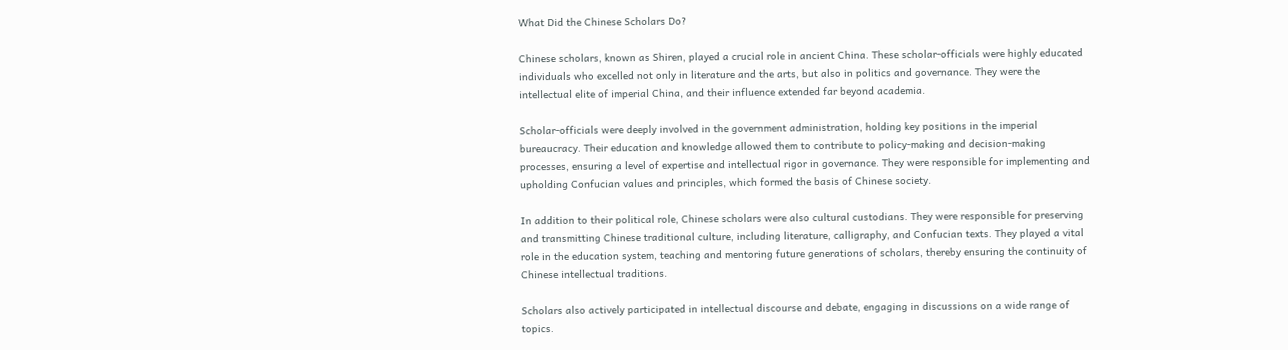What Did the Chinese Scholars Do?

Chinese scholars, known as Shiren, played a crucial role in ancient China. These scholar-officials were highly educated individuals who excelled not only in literature and the arts, but also in politics and governance. They were the intellectual elite of imperial China, and their influence extended far beyond academia.

Scholar-officials were deeply involved in the government administration, holding key positions in the imperial bureaucracy. Their education and knowledge allowed them to contribute to policy-making and decision-making processes, ensuring a level of expertise and intellectual rigor in governance. They were responsible for implementing and upholding Confucian values and principles, which formed the basis of Chinese society.

In addition to their political role, Chinese scholars were also cultural custodians. They were responsible for preserving and transmitting Chinese traditional culture, including literature, calligraphy, and Confucian texts. They played a vital role in the education system, teaching and mentoring future generations of scholars, thereby ensuring the continuity of Chinese intellectual traditions.

Scholars also actively participated in intellectual discourse and debate, engaging in discussions on a wide range of topics.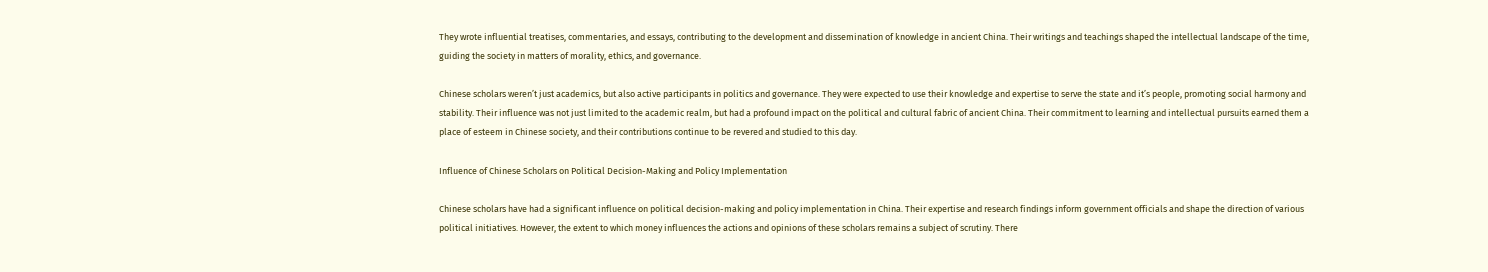They wrote influential treatises, commentaries, and essays, contributing to the development and dissemination of knowledge in ancient China. Their writings and teachings shaped the intellectual landscape of the time, guiding the society in matters of morality, ethics, and governance.

Chinese scholars weren’t just academics, but also active participants in politics and governance. They were expected to use their knowledge and expertise to serve the state and it’s people, promoting social harmony and stability. Their influence was not just limited to the academic realm, but had a profound impact on the political and cultural fabric of ancient China. Their commitment to learning and intellectual pursuits earned them a place of esteem in Chinese society, and their contributions continue to be revered and studied to this day.

Influence of Chinese Scholars on Political Decision-Making and Policy Implementation

Chinese scholars have had a significant influence on political decision-making and policy implementation in China. Their expertise and research findings inform government officials and shape the direction of various political initiatives. However, the extent to which money influences the actions and opinions of these scholars remains a subject of scrutiny. There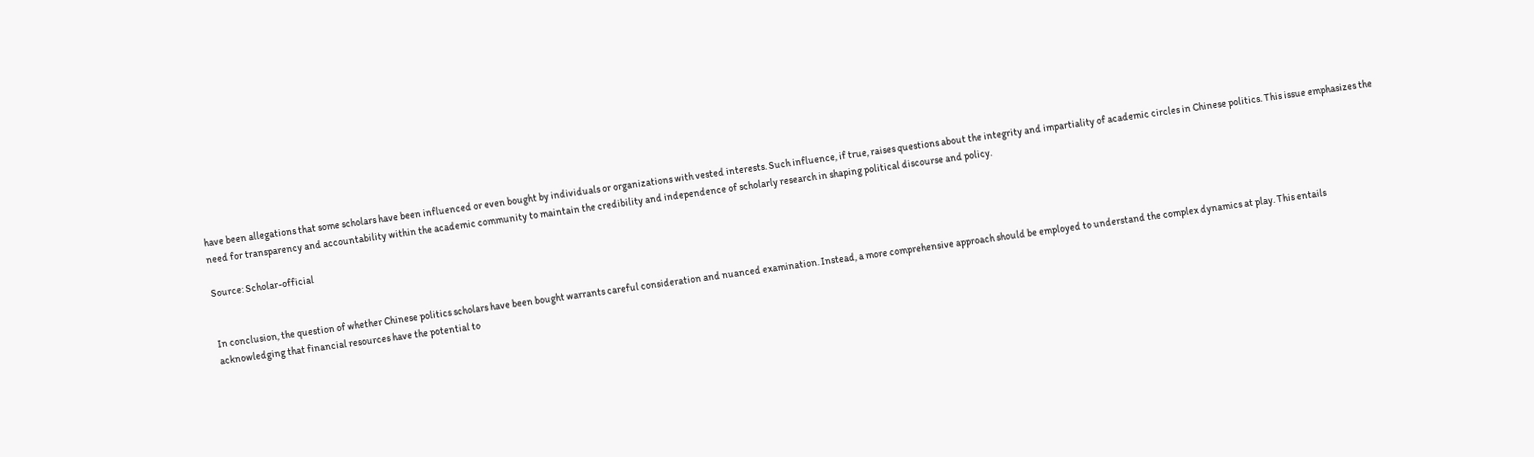have been allegations that some scholars have been influenced or even bought by individuals or organizations with vested interests. Such influence, if true, raises questions about the integrity and impartiality of academic circles in Chinese politics. This issue emphasizes the need for transparency and accountability within the academic community to maintain the credibility and independence of scholarly research in shaping political discourse and policy.

Source: Scholar-official


In conclusion, the question of whether Chinese politics scholars have been bought warrants careful consideration and nuanced examination. Instead, a more comprehensive approach should be employed to understand the complex dynamics at play. This entails acknowledging that financial resources have the potential to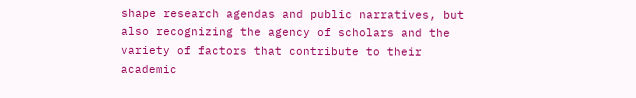shape research agendas and public narratives, but also recognizing the agency of scholars and the variety of factors that contribute to their academic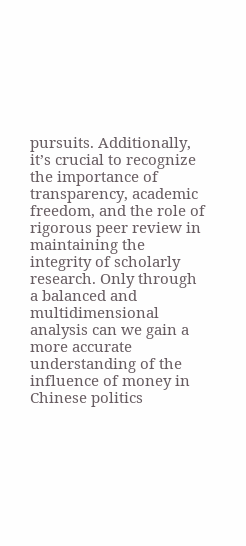pursuits. Additionally, it’s crucial to recognize the importance of transparency, academic freedom, and the role of rigorous peer review in maintaining the integrity of scholarly research. Only through a balanced and multidimensional analysis can we gain a more accurate understanding of the influence of money in Chinese politics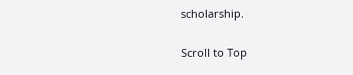scholarship.

Scroll to Top